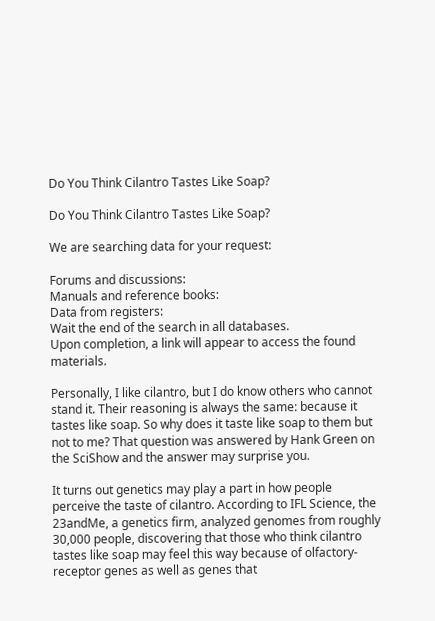Do You Think Cilantro Tastes Like Soap?

Do You Think Cilantro Tastes Like Soap?

We are searching data for your request:

Forums and discussions:
Manuals and reference books:
Data from registers:
Wait the end of the search in all databases.
Upon completion, a link will appear to access the found materials.

Personally, I like cilantro, but I do know others who cannot stand it. Their reasoning is always the same: because it tastes like soap. So why does it taste like soap to them but not to me? That question was answered by Hank Green on the SciShow and the answer may surprise you.

It turns out genetics may play a part in how people perceive the taste of cilantro. According to IFL Science, the 23andMe, a genetics firm, analyzed genomes from roughly 30,000 people, discovering that those who think cilantro tastes like soap may feel this way because of olfactory-receptor genes as well as genes that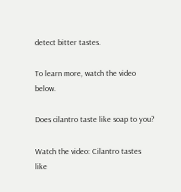detect bitter tastes.

To learn more, watch the video below.

Does cilantro taste like soap to you?

Watch the video: Cilantro tastes like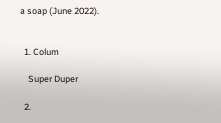a soap (June 2022).


  1. Colum

    Super Duper

  2.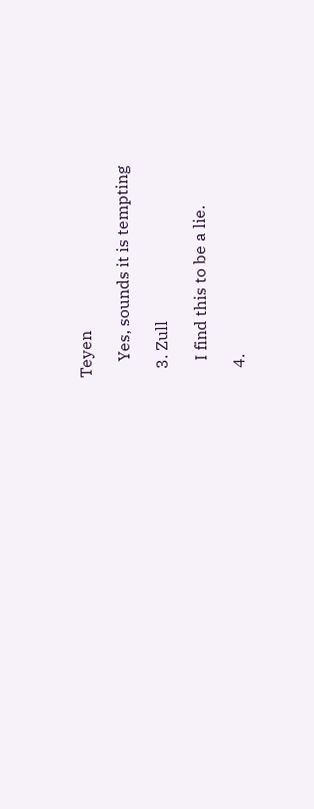Teyen

    Yes, sounds it is tempting

  3. Zull

    I find this to be a lie.

  4.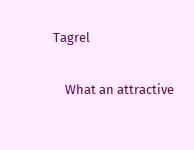Tagrel

    What an attractive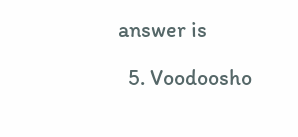answer is

  5. Voodoosho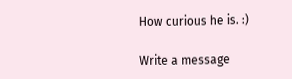How curious he is. :)

Write a message